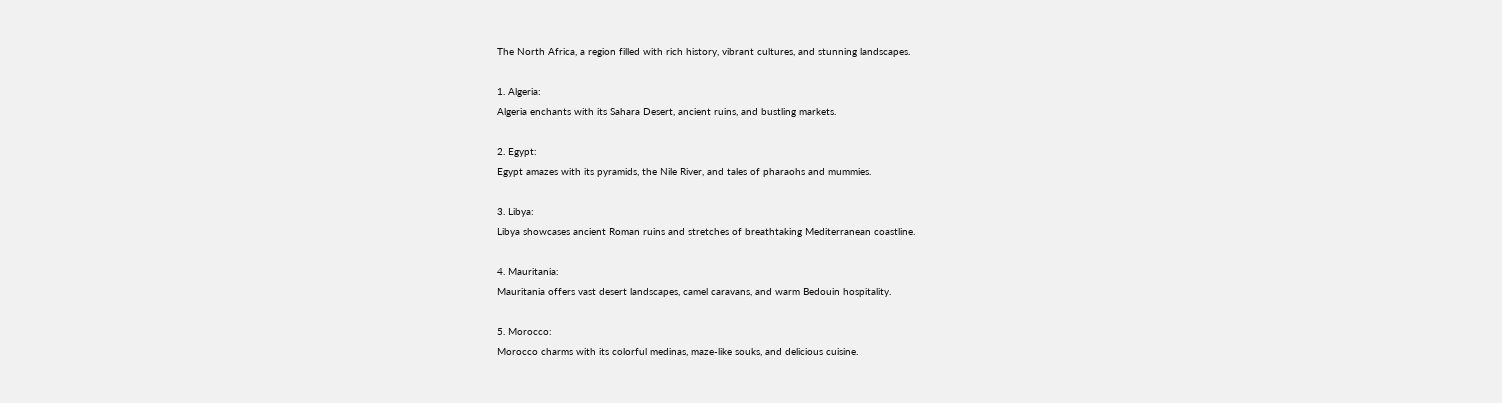The North Africa, a region filled with rich history, vibrant cultures, and stunning landscapes.

1. Algeria:
Algeria enchants with its Sahara Desert, ancient ruins, and bustling markets.

2. Egypt:
Egypt amazes with its pyramids, the Nile River, and tales of pharaohs and mummies.

3. Libya:
Libya showcases ancient Roman ruins and stretches of breathtaking Mediterranean coastline.

4. Mauritania:
Mauritania offers vast desert landscapes, camel caravans, and warm Bedouin hospitality.

5. Morocco:
Morocco charms with its colorful medinas, maze-like souks, and delicious cuisine.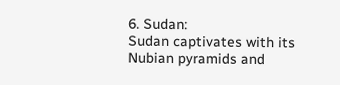6. Sudan:
Sudan captivates with its Nubian pyramids and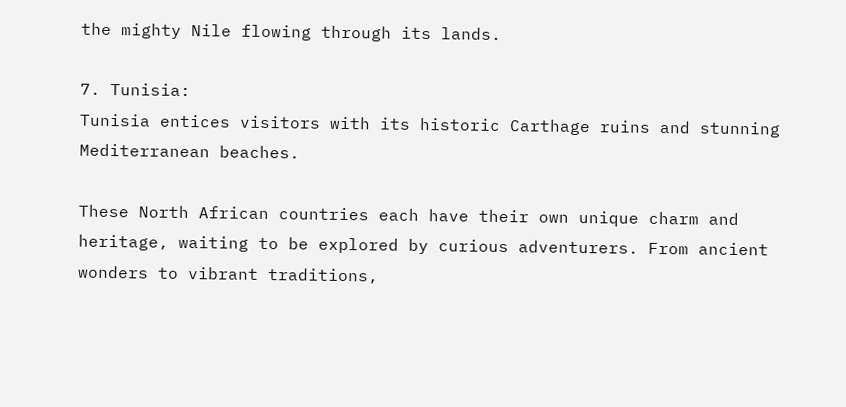the mighty Nile flowing through its lands.

7. Tunisia:
Tunisia entices visitors with its historic Carthage ruins and stunning Mediterranean beaches.

These North African countries each have their own unique charm and heritage, waiting to be explored by curious adventurers. From ancient wonders to vibrant traditions,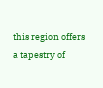this region offers a tapestry of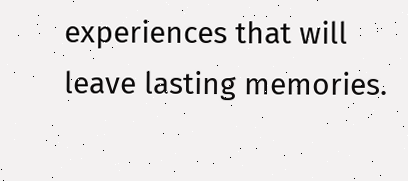experiences that will leave lasting memories.